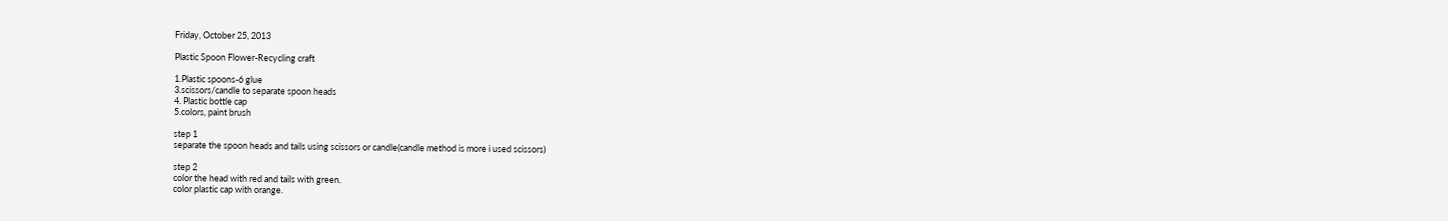Friday, October 25, 2013

Plastic Spoon Flower-Recycling craft

1.Plastic spoons-6 glue
3.scissors/candle to separate spoon heads
4. Plastic bottle cap
5.colors, paint brush

step 1
separate the spoon heads and tails using scissors or candle(candle method is more i used scissors)

step 2
color the head with red and tails with green.
color plastic cap with orange.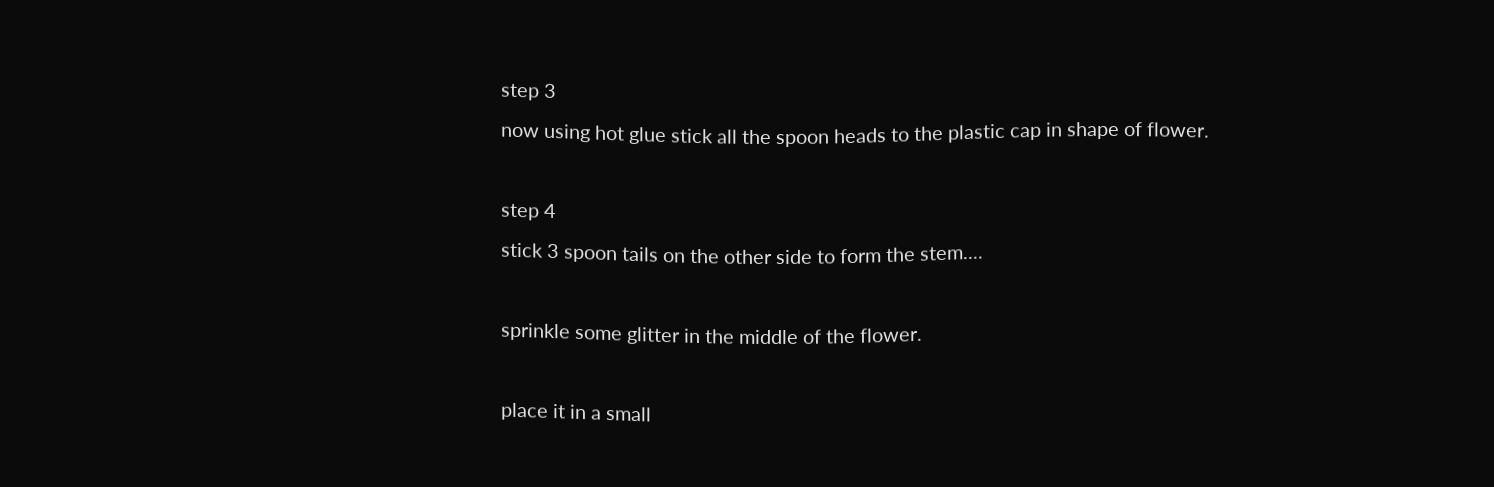step 3
now using hot glue stick all the spoon heads to the plastic cap in shape of flower.

step 4
stick 3 spoon tails on the other side to form the stem....

sprinkle some glitter in the middle of the flower.

place it in a small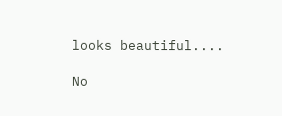looks beautiful....

No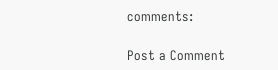comments:

Post a Comment